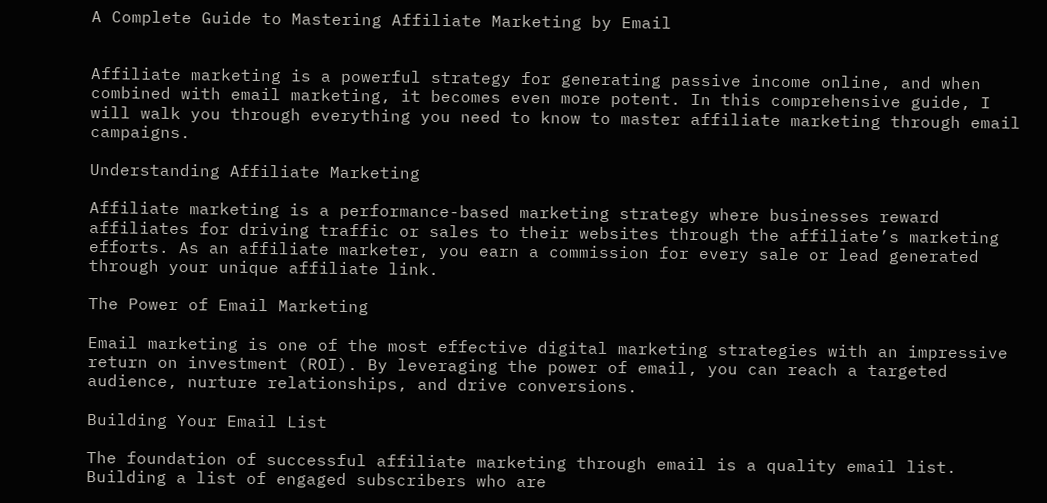A Complete Guide to Mastering Affiliate Marketing by Email


Affiliate marketing is a powerful strategy for generating passive income online, and when combined with email marketing, it becomes even more potent. In this comprehensive guide, I will walk you through everything you need to know to master affiliate marketing through email campaigns.

Understanding Affiliate Marketing

Affiliate marketing is a performance-based marketing strategy where businesses reward affiliates for driving traffic or sales to their websites through the affiliate’s marketing efforts. As an affiliate marketer, you earn a commission for every sale or lead generated through your unique affiliate link.

The Power of Email Marketing

Email marketing is one of the most effective digital marketing strategies with an impressive return on investment (ROI). By leveraging the power of email, you can reach a targeted audience, nurture relationships, and drive conversions.

Building Your Email List

The foundation of successful affiliate marketing through email is a quality email list. Building a list of engaged subscribers who are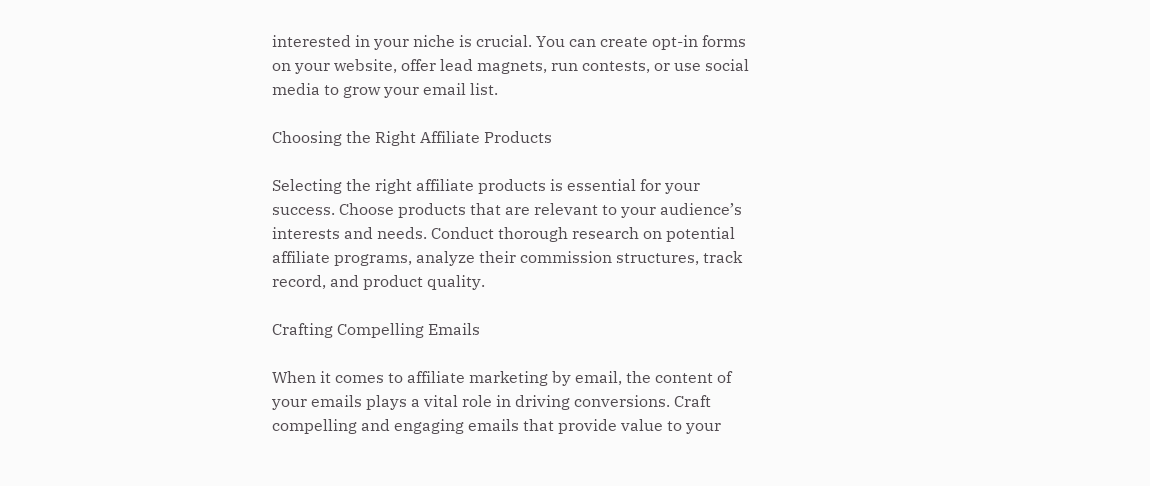interested in your niche is crucial. You can create opt-in forms on your website, offer lead magnets, run contests, or use social media to grow your email list.

Choosing the Right Affiliate Products

Selecting the right affiliate products is essential for your success. Choose products that are relevant to your audience’s interests and needs. Conduct thorough research on potential affiliate programs, analyze their commission structures, track record, and product quality.

Crafting Compelling Emails

When it comes to affiliate marketing by email, the content of your emails plays a vital role in driving conversions. Craft compelling and engaging emails that provide value to your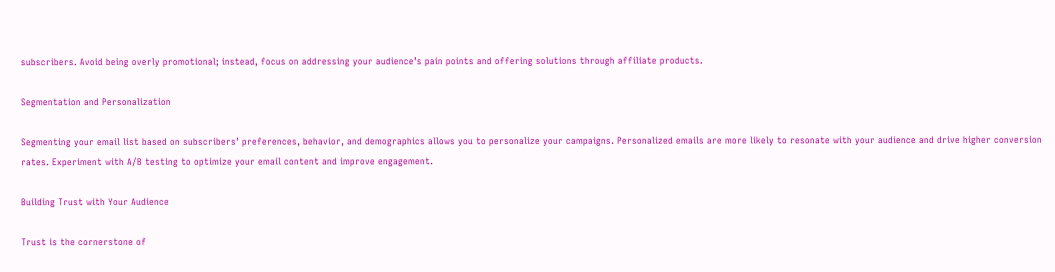subscribers. Avoid being overly promotional; instead, focus on addressing your audience’s pain points and offering solutions through affiliate products.

Segmentation and Personalization

Segmenting your email list based on subscribers’ preferences, behavior, and demographics allows you to personalize your campaigns. Personalized emails are more likely to resonate with your audience and drive higher conversion rates. Experiment with A/B testing to optimize your email content and improve engagement.

Building Trust with Your Audience

Trust is the cornerstone of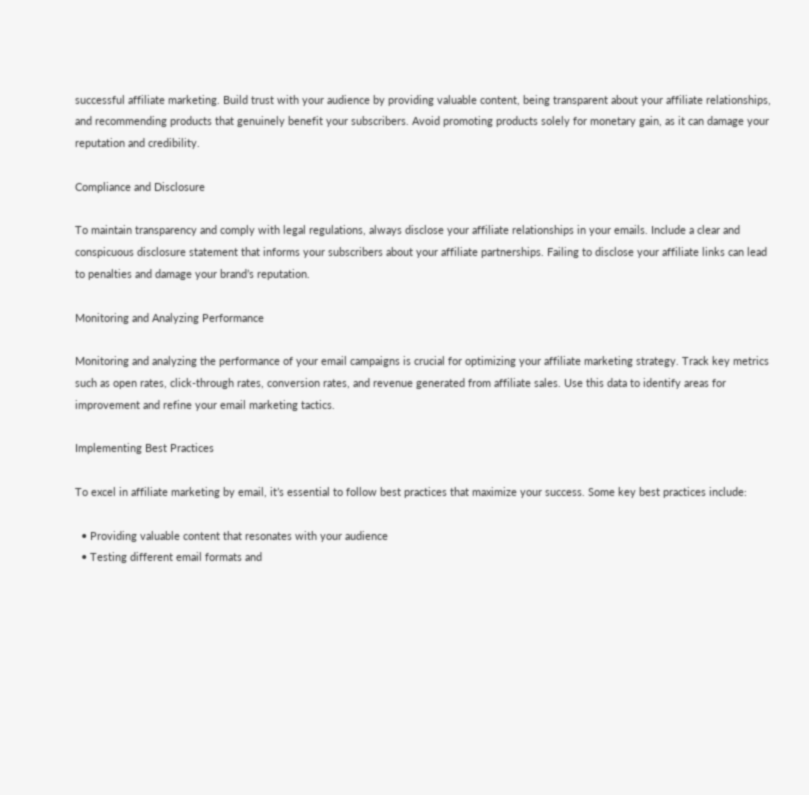successful affiliate marketing. Build trust with your audience by providing valuable content, being transparent about your affiliate relationships, and recommending products that genuinely benefit your subscribers. Avoid promoting products solely for monetary gain, as it can damage your reputation and credibility.

Compliance and Disclosure

To maintain transparency and comply with legal regulations, always disclose your affiliate relationships in your emails. Include a clear and conspicuous disclosure statement that informs your subscribers about your affiliate partnerships. Failing to disclose your affiliate links can lead to penalties and damage your brand’s reputation.

Monitoring and Analyzing Performance

Monitoring and analyzing the performance of your email campaigns is crucial for optimizing your affiliate marketing strategy. Track key metrics such as open rates, click-through rates, conversion rates, and revenue generated from affiliate sales. Use this data to identify areas for improvement and refine your email marketing tactics.

Implementing Best Practices

To excel in affiliate marketing by email, it’s essential to follow best practices that maximize your success. Some key best practices include:

  • Providing valuable content that resonates with your audience
  • Testing different email formats and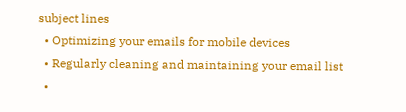subject lines
  • Optimizing your emails for mobile devices
  • Regularly cleaning and maintaining your email list
  •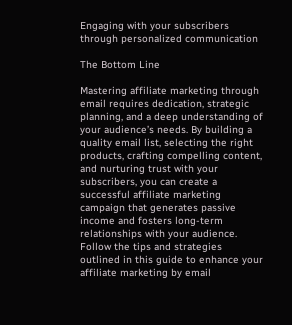Engaging with your subscribers through personalized communication

The Bottom Line

Mastering affiliate marketing through email requires dedication, strategic planning, and a deep understanding of your audience’s needs. By building a quality email list, selecting the right products, crafting compelling content, and nurturing trust with your subscribers, you can create a successful affiliate marketing campaign that generates passive income and fosters long-term relationships with your audience. Follow the tips and strategies outlined in this guide to enhance your affiliate marketing by email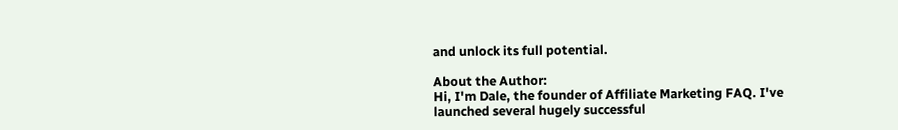and unlock its full potential.

About the Author:
Hi, I'm Dale, the founder of Affiliate Marketing FAQ. I've launched several hugely successful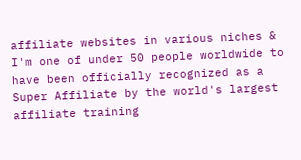affiliate websites in various niches & I'm one of under 50 people worldwide to have been officially recognized as a Super Affiliate by the world's largest affiliate training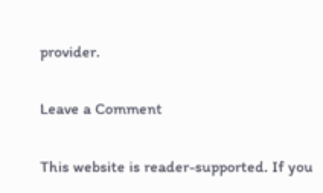provider.

Leave a Comment

This website is reader-supported. If you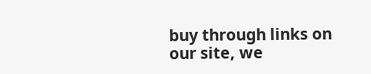buy through links on our site, we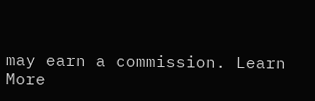may earn a commission. Learn More